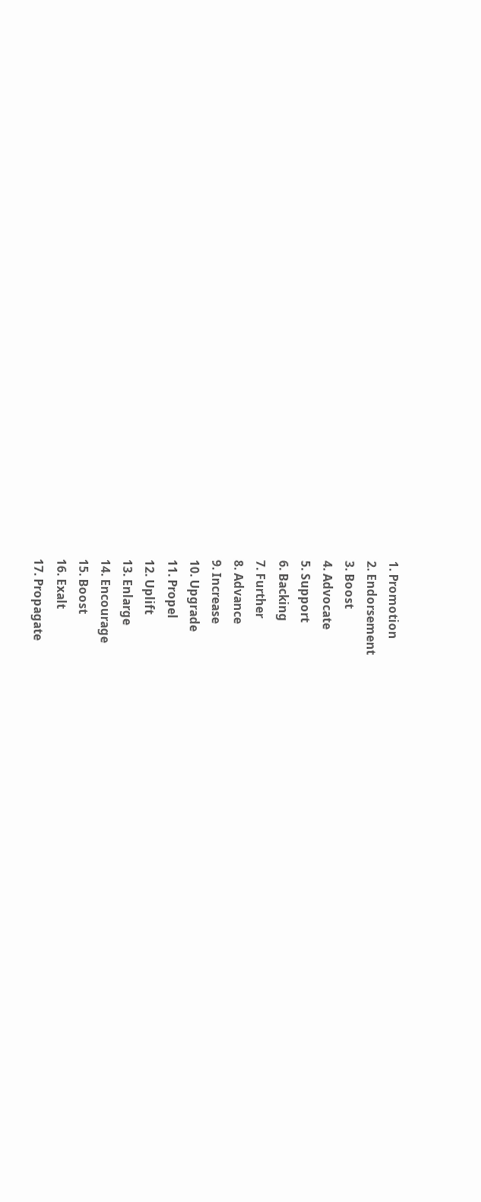1. Promotion
2. Endorsement
3. Boost
4. Advocate
5. Support
6. Backing
7. Further
8. Advance
9. Increase
10. Upgrade
11. Propel
12. Uplift
13. Enlarge
14. Encourage
15. Boost
16. Exalt
17. Propagate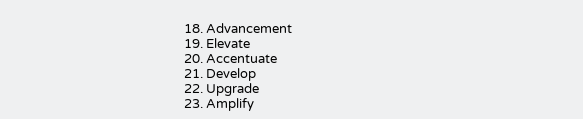18. Advancement
19. Elevate
20. Accentuate
21. Develop
22. Upgrade
23. Amplify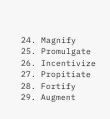24. Magnify
25. Promulgate
26. Incentivize
27. Propitiate
28. Fortify
29. Augment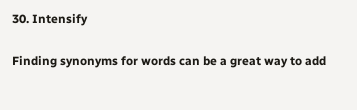30. Intensify

Finding synonyms for words can be a great way to add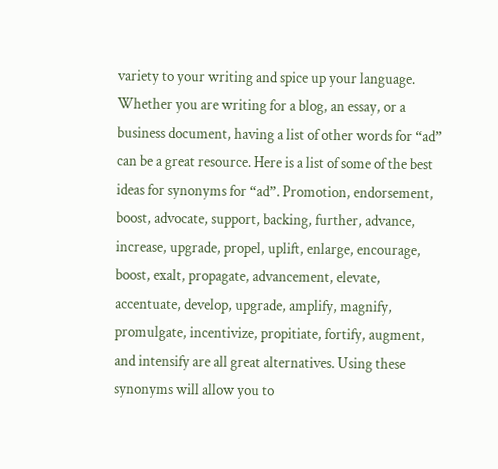variety to your writing and spice up your language. Whether you are writing for a blog, an essay, or a business document, having a list of other words for “ad” can be a great resource. Here is a list of some of the best ideas for synonyms for “ad”. Promotion, endorsement, boost, advocate, support, backing, further, advance, increase, upgrade, propel, uplift, enlarge, encourage, boost, exalt, propagate, advancement, elevate, accentuate, develop, upgrade, amplify, magnify, promulgate, incentivize, propitiate, fortify, augment, and intensify are all great alternatives. Using these synonyms will allow you to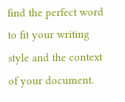find the perfect word to fit your writing style and the context of your document.